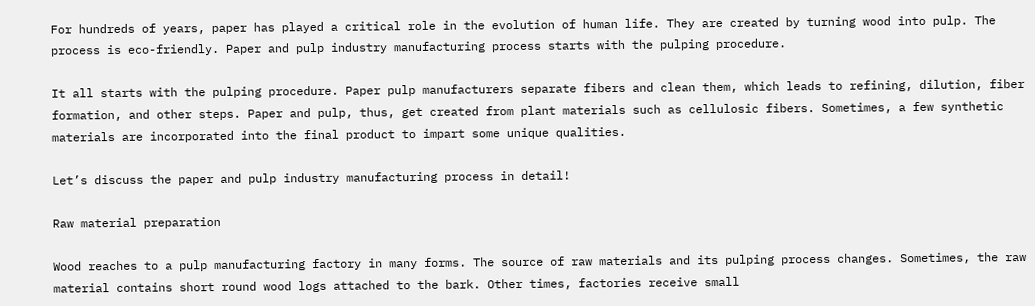For hundreds of years, paper has played a critical role in the evolution of human life. They are created by turning wood into pulp. The process is eco-friendly. Paper and pulp industry manufacturing process starts with the pulping procedure.

It all starts with the pulping procedure. Paper pulp manufacturers separate fibers and clean them, which leads to refining, dilution, fiber formation, and other steps. Paper and pulp, thus, get created from plant materials such as cellulosic fibers. Sometimes, a few synthetic materials are incorporated into the final product to impart some unique qualities.

Let’s discuss the paper and pulp industry manufacturing process in detail!

Raw material preparation

Wood reaches to a pulp manufacturing factory in many forms. The source of raw materials and its pulping process changes. Sometimes, the raw material contains short round wood logs attached to the bark. Other times, factories receive small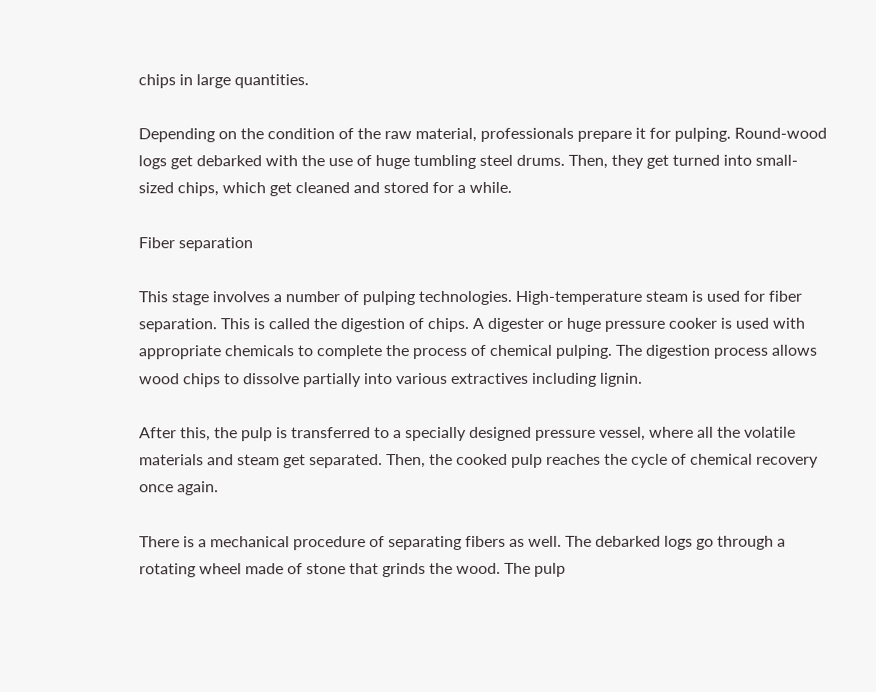chips in large quantities.

Depending on the condition of the raw material, professionals prepare it for pulping. Round-wood logs get debarked with the use of huge tumbling steel drums. Then, they get turned into small-sized chips, which get cleaned and stored for a while.

Fiber separation

This stage involves a number of pulping technologies. High-temperature steam is used for fiber separation. This is called the digestion of chips. A digester or huge pressure cooker is used with appropriate chemicals to complete the process of chemical pulping. The digestion process allows wood chips to dissolve partially into various extractives including lignin.

After this, the pulp is transferred to a specially designed pressure vessel, where all the volatile materials and steam get separated. Then, the cooked pulp reaches the cycle of chemical recovery once again.

There is a mechanical procedure of separating fibers as well. The debarked logs go through a rotating wheel made of stone that grinds the wood. The pulp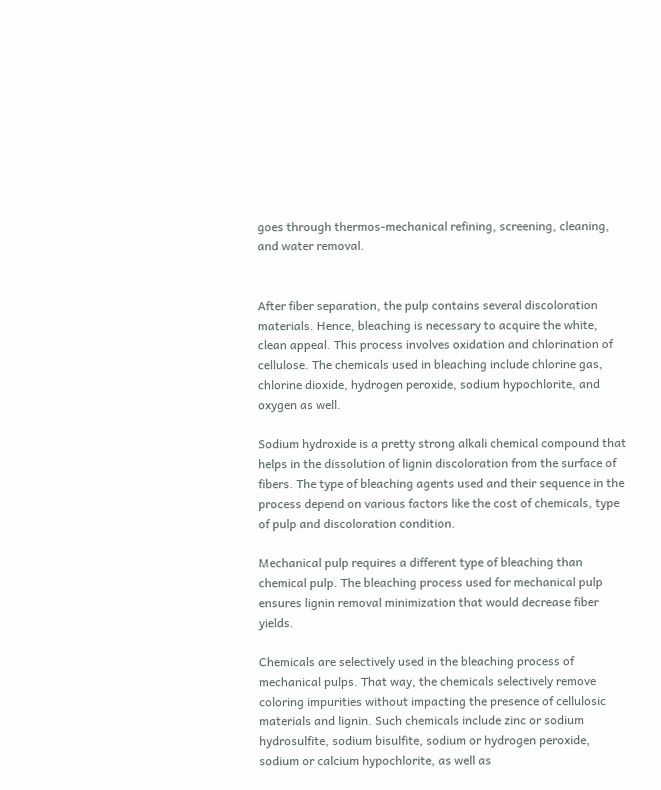goes through thermos-mechanical refining, screening, cleaning, and water removal.


After fiber separation, the pulp contains several discoloration materials. Hence, bleaching is necessary to acquire the white, clean appeal. This process involves oxidation and chlorination of cellulose. The chemicals used in bleaching include chlorine gas, chlorine dioxide, hydrogen peroxide, sodium hypochlorite, and oxygen as well.

Sodium hydroxide is a pretty strong alkali chemical compound that helps in the dissolution of lignin discoloration from the surface of fibers. The type of bleaching agents used and their sequence in the process depend on various factors like the cost of chemicals, type of pulp and discoloration condition.

Mechanical pulp requires a different type of bleaching than chemical pulp. The bleaching process used for mechanical pulp ensures lignin removal minimization that would decrease fiber yields.

Chemicals are selectively used in the bleaching process of mechanical pulps. That way, the chemicals selectively remove coloring impurities without impacting the presence of cellulosic materials and lignin. Such chemicals include zinc or sodium hydrosulfite, sodium bisulfite, sodium or hydrogen peroxide, sodium or calcium hypochlorite, as well as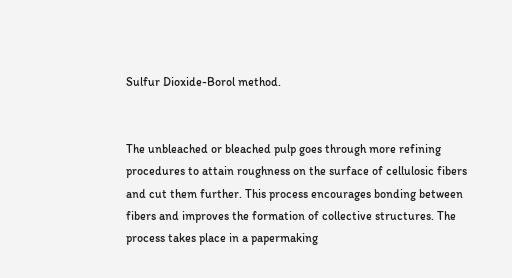Sulfur Dioxide-Borol method.


The unbleached or bleached pulp goes through more refining procedures to attain roughness on the surface of cellulosic fibers and cut them further. This process encourages bonding between fibers and improves the formation of collective structures. The process takes place in a papermaking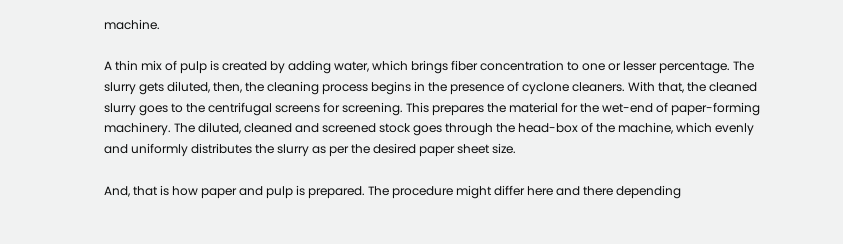machine.

A thin mix of pulp is created by adding water, which brings fiber concentration to one or lesser percentage. The slurry gets diluted, then, the cleaning process begins in the presence of cyclone cleaners. With that, the cleaned slurry goes to the centrifugal screens for screening. This prepares the material for the wet-end of paper-forming machinery. The diluted, cleaned and screened stock goes through the head-box of the machine, which evenly and uniformly distributes the slurry as per the desired paper sheet size.

And, that is how paper and pulp is prepared. The procedure might differ here and there depending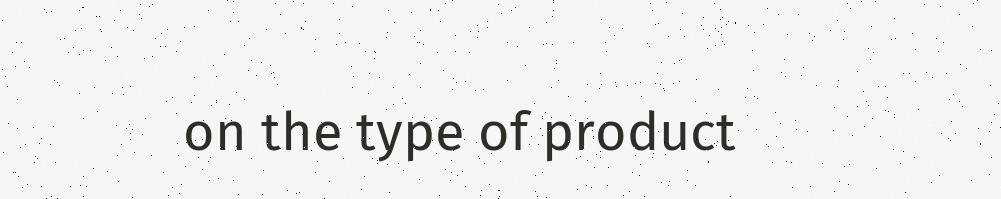on the type of product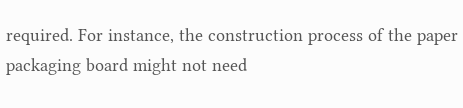required. For instance, the construction process of the paper packaging board might not need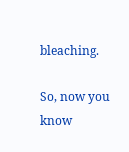bleaching.

So, now you know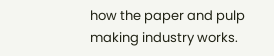how the paper and pulp making industry works.